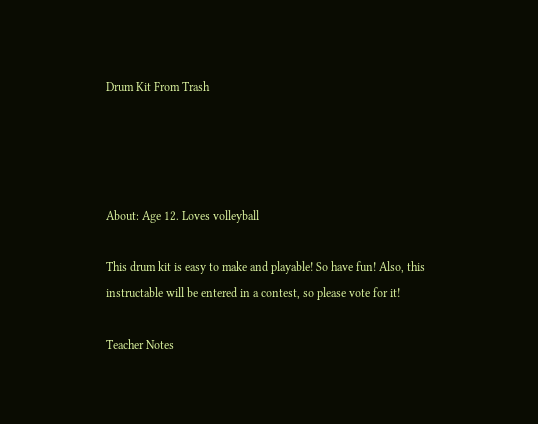Drum Kit From Trash




About: Age 12. Loves volleyball

This drum kit is easy to make and playable! So have fun! Also, this instructable will be entered in a contest, so please vote for it!

Teacher Notes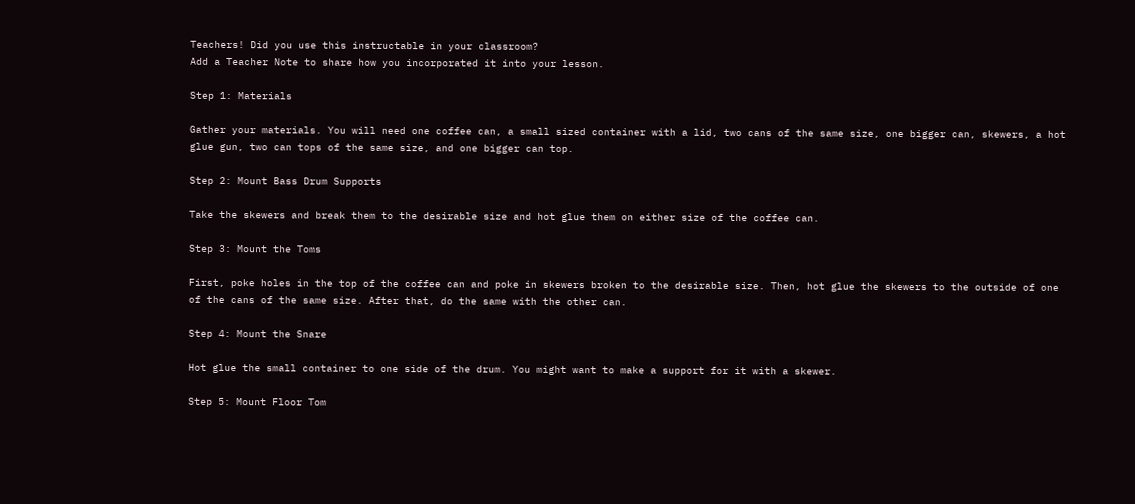Teachers! Did you use this instructable in your classroom?
Add a Teacher Note to share how you incorporated it into your lesson.

Step 1: Materials

Gather your materials. You will need one coffee can, a small sized container with a lid, two cans of the same size, one bigger can, skewers, a hot glue gun, two can tops of the same size, and one bigger can top.

Step 2: Mount Bass Drum Supports

Take the skewers and break them to the desirable size and hot glue them on either size of the coffee can.

Step 3: Mount the Toms

First, poke holes in the top of the coffee can and poke in skewers broken to the desirable size. Then, hot glue the skewers to the outside of one of the cans of the same size. After that, do the same with the other can.

Step 4: Mount the Snare

Hot glue the small container to one side of the drum. You might want to make a support for it with a skewer.

Step 5: Mount Floor Tom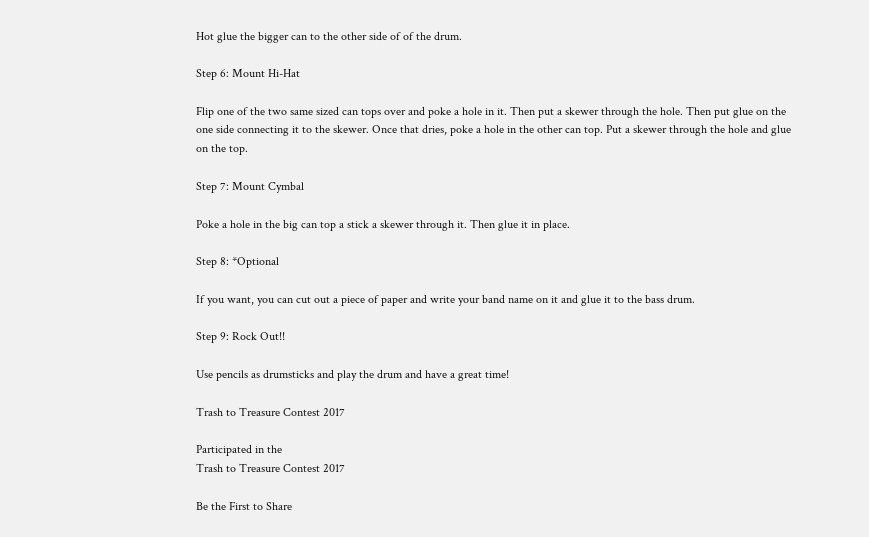Hot glue the bigger can to the other side of of the drum.

Step 6: Mount Hi-Hat

Flip one of the two same sized can tops over and poke a hole in it. Then put a skewer through the hole. Then put glue on the one side connecting it to the skewer. Once that dries, poke a hole in the other can top. Put a skewer through the hole and glue on the top.

Step 7: Mount Cymbal

Poke a hole in the big can top a stick a skewer through it. Then glue it in place.

Step 8: *Optional

If you want, you can cut out a piece of paper and write your band name on it and glue it to the bass drum.

Step 9: Rock Out!!

Use pencils as drumsticks and play the drum and have a great time!

Trash to Treasure Contest 2017

Participated in the
Trash to Treasure Contest 2017

Be the First to Share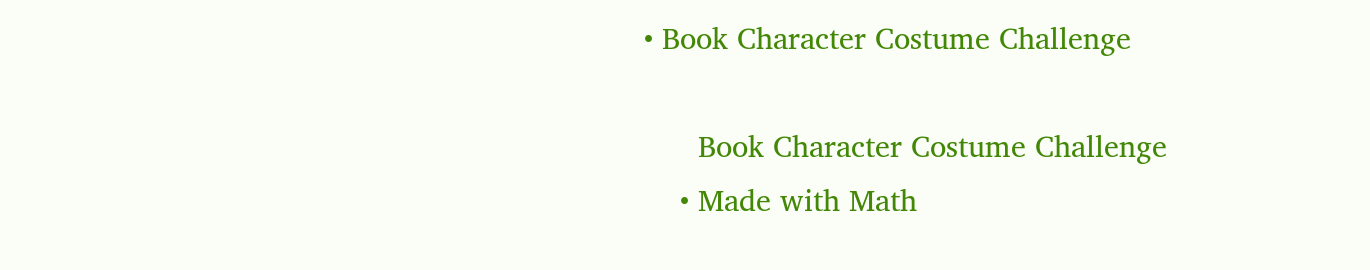• Book Character Costume Challenge

      Book Character Costume Challenge
    • Made with Math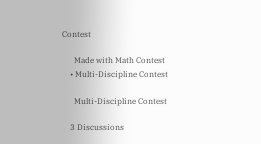Contest

      Made with Math Contest
    • Multi-Discipline Contest

      Multi-Discipline Contest

    3 Discussions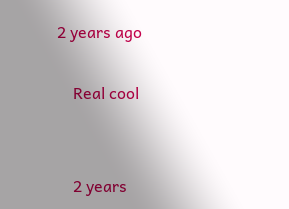2 years ago

    Real cool


    2 years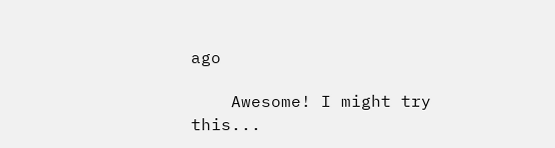ago

    Awesome! I might try this...